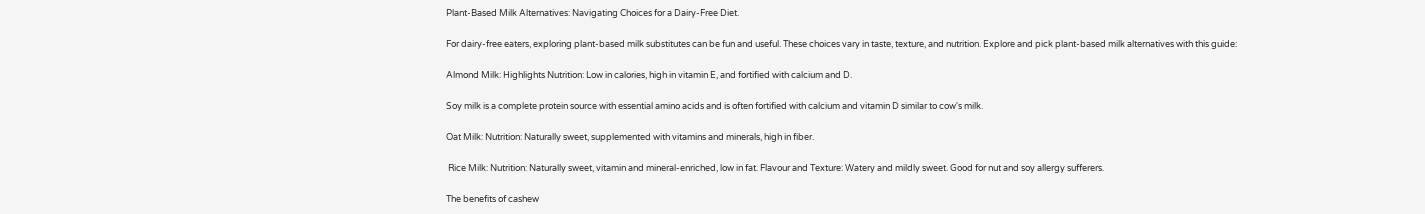Plant-Based Milk Alternatives: Navigating Choices for a Dairy-Free Diet.

For dairy-free eaters, exploring plant-based milk substitutes can be fun and useful. These choices vary in taste, texture, and nutrition. Explore and pick plant-based milk alternatives with this guide:

Almond Milk: Highlights Nutrition: Low in calories, high in vitamin E, and fortified with calcium and D.

Soy milk is a complete protein source with essential amino acids and is often fortified with calcium and vitamin D similar to cow's milk.

Oat Milk: Nutrition: Naturally sweet, supplemented with vitamins and minerals, high in fiber.

 Rice Milk: Nutrition: Naturally sweet, vitamin and mineral-enriched, low in fat. Flavour and Texture: Watery and mildly sweet. Good for nut and soy allergy sufferers.

The benefits of cashew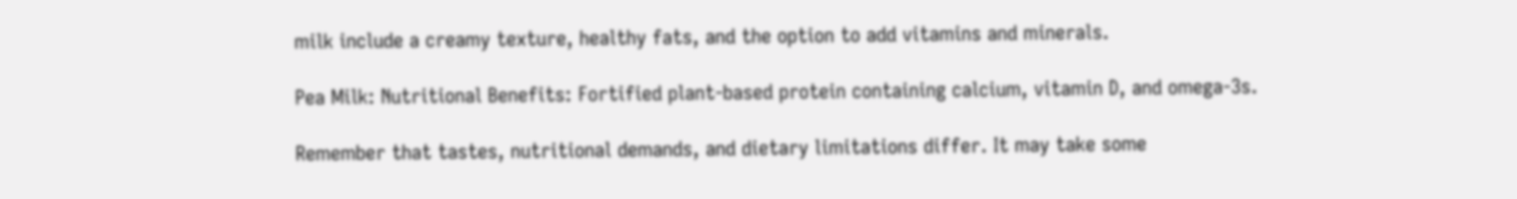milk include a creamy texture, healthy fats, and the option to add vitamins and minerals.

Pea Milk: Nutritional Benefits: Fortified plant-based protein containing calcium, vitamin D, and omega-3s.

Remember that tastes, nutritional demands, and dietary limitations differ. It may take some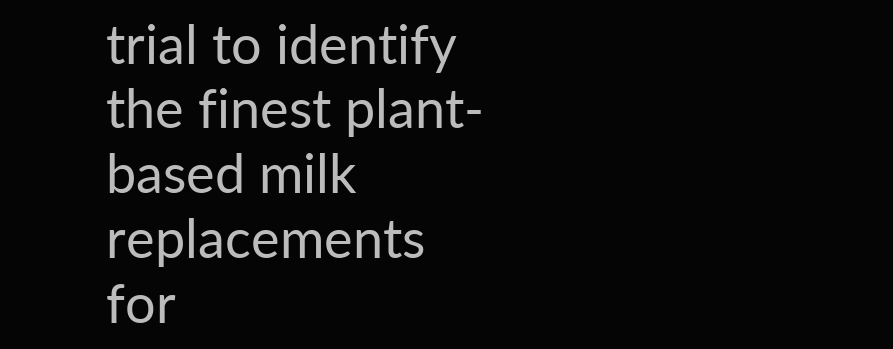trial to identify the finest plant-based milk replacements for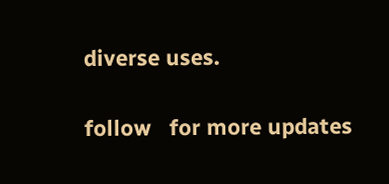diverse uses.

follow   for more updates